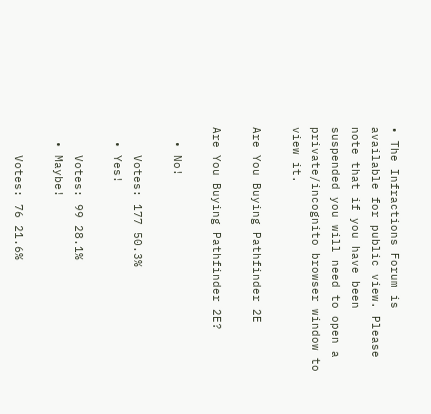• The Infractions Forum is available for public view. Please note that if you have been suspended you will need to open a private/incognito browser window to view it.

Are You Buying Pathfinder 2E

Are You Buying Pathfinder 2E?

  • No!

    Votes: 177 50.3%
  • Yes!

    Votes: 99 28.1%
  • Maybe!

    Votes: 76 21.6%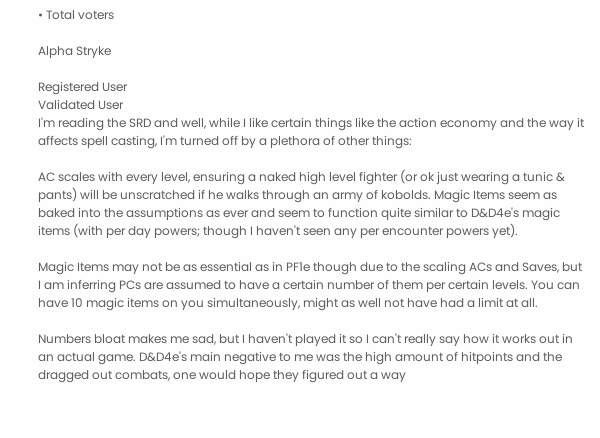• Total voters

Alpha Stryke

Registered User
Validated User
I'm reading the SRD and well, while I like certain things like the action economy and the way it affects spell casting, I'm turned off by a plethora of other things:

AC scales with every level, ensuring a naked high level fighter (or ok just wearing a tunic & pants) will be unscratched if he walks through an army of kobolds. Magic Items seem as baked into the assumptions as ever and seem to function quite similar to D&D4e's magic items (with per day powers; though I haven't seen any per encounter powers yet).

Magic Items may not be as essential as in PF1e though due to the scaling ACs and Saves, but I am inferring PCs are assumed to have a certain number of them per certain levels. You can have 10 magic items on you simultaneously, might as well not have had a limit at all.

Numbers bloat makes me sad, but I haven't played it so I can't really say how it works out in an actual game. D&D4e's main negative to me was the high amount of hitpoints and the dragged out combats, one would hope they figured out a way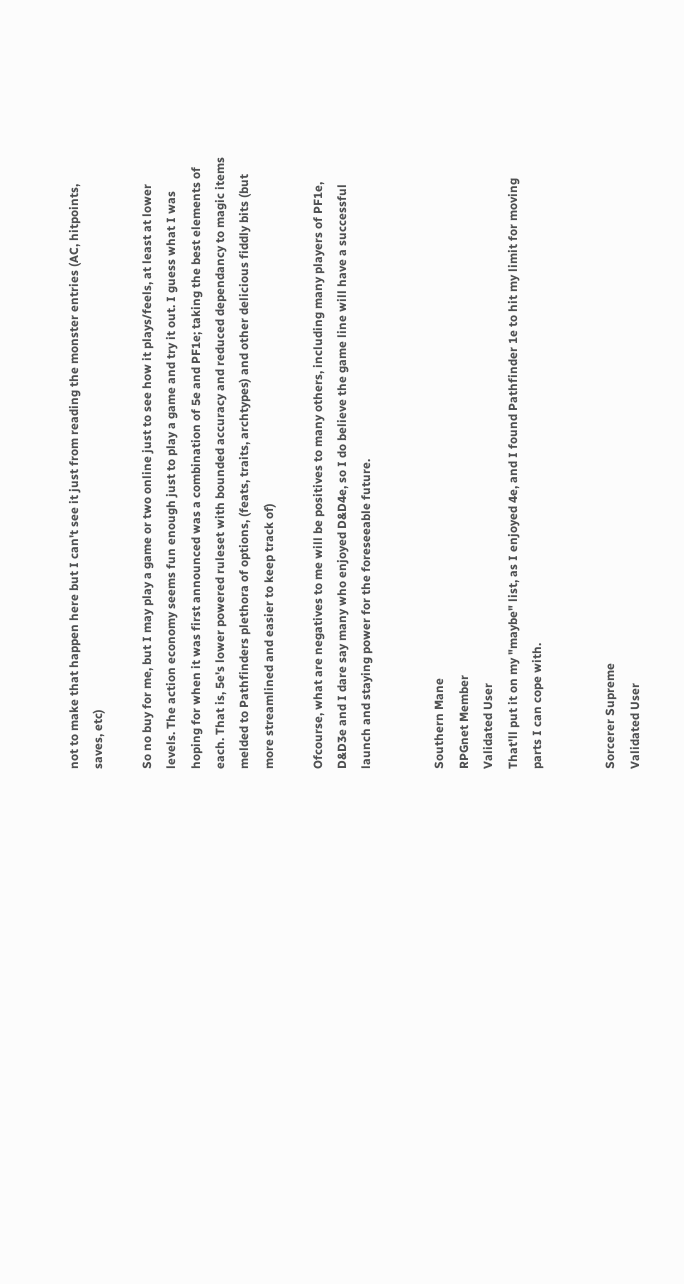not to make that happen here but I can't see it just from reading the monster entries (AC, hitpoints, saves, etc)

So no buy for me, but I may play a game or two online just to see how it plays/feels, at least at lower levels. The action economy seems fun enough just to play a game and try it out. I guess what I was hoping for when it was first announced was a combination of 5e and PF1e; taking the best elements of each. That is, 5e's lower powered ruleset with bounded accuracy and reduced dependancy to magic items melded to Pathfinders plethora of options, (feats, traits, archtypes) and other delicious fiddly bits (but more streamlined and easier to keep track of)

Ofcourse, what are negatives to me will be positives to many others, including many players of PF1e, D&D3e and I dare say many who enjoyed D&D4e, so I do believe the game line will have a successful launch and staying power for the foreseeable future.


Southern Mane
RPGnet Member
Validated User
That'll put it on my "maybe" list, as I enjoyed 4e, and I found Pathfinder 1e to hit my limit for moving parts I can cope with.


Sorcerer Supreme
Validated User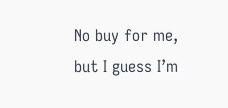No buy for me, but I guess I’m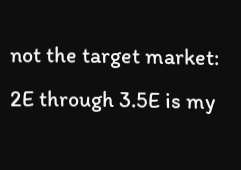not the target market: 2E through 3.5E is my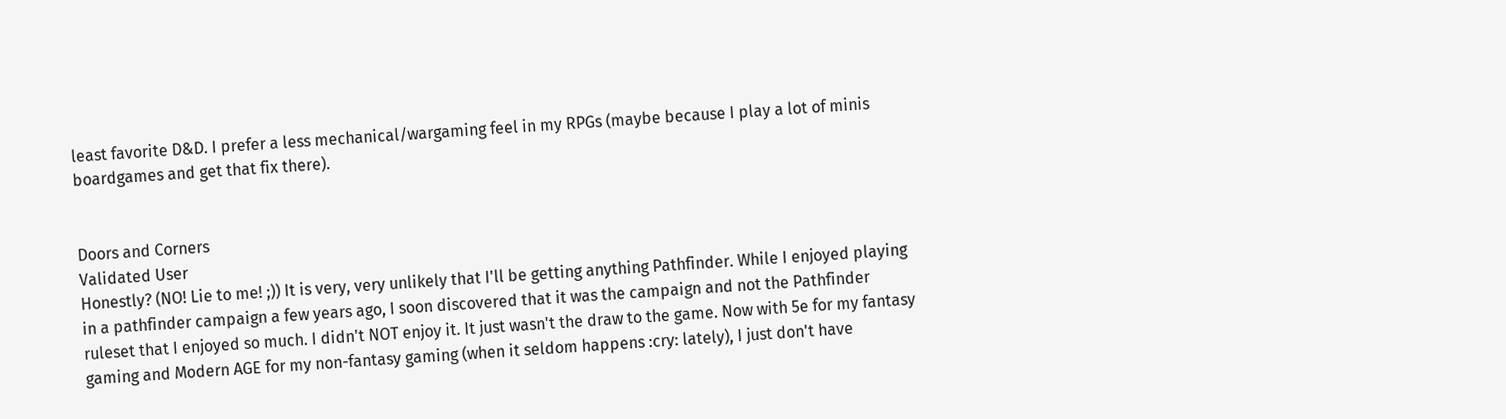least favorite D&D. I prefer a less mechanical/wargaming feel in my RPGs (maybe because I play a lot of minis boardgames and get that fix there).


Doors and Corners
Validated User
Honestly? (NO! Lie to me! ;)) It is very, very unlikely that I'll be getting anything Pathfinder. While I enjoyed playing in a pathfinder campaign a few years ago, I soon discovered that it was the campaign and not the Pathfinder ruleset that I enjoyed so much. I didn't NOT enjoy it. It just wasn't the draw to the game. Now with 5e for my fantasy gaming and Modern AGE for my non-fantasy gaming (when it seldom happens :cry: lately), I just don't have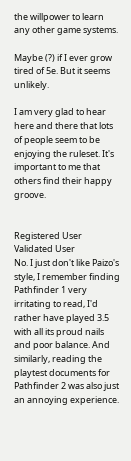the willpower to learn any other game systems.

Maybe (?) if I ever grow tired of 5e. But it seems unlikely.

I am very glad to hear here and there that lots of people seem to be enjoying the ruleset. It's important to me that others find their happy groove.


Registered User
Validated User
No. I just don't like Paizo's style, I remember finding Pathfinder 1 very irritating to read, I'd rather have played 3.5 with all its proud nails and poor balance. And similarly, reading the playtest documents for Pathfinder 2 was also just an annoying experience.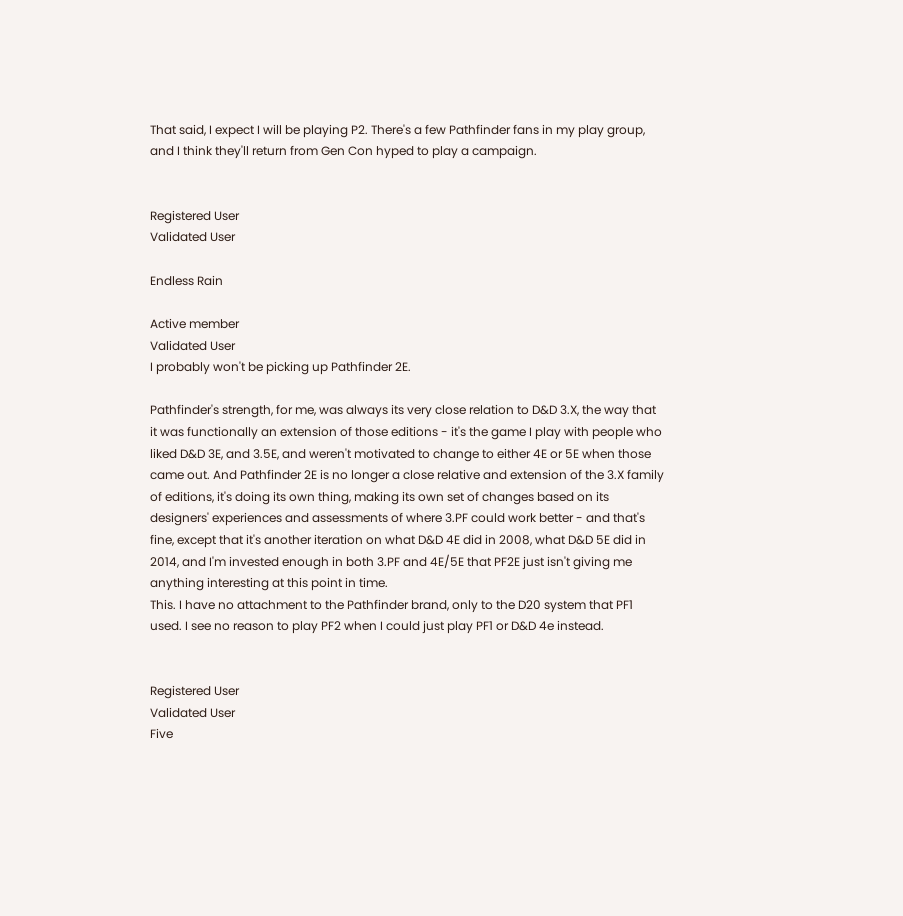That said, I expect I will be playing P2. There's a few Pathfinder fans in my play group, and I think they'll return from Gen Con hyped to play a campaign.


Registered User
Validated User

Endless Rain

Active member
Validated User
I probably won't be picking up Pathfinder 2E.

Pathfinder's strength, for me, was always its very close relation to D&D 3.X, the way that it was functionally an extension of those editions - it's the game I play with people who liked D&D 3E, and 3.5E, and weren't motivated to change to either 4E or 5E when those came out. And Pathfinder 2E is no longer a close relative and extension of the 3.X family of editions, it's doing its own thing, making its own set of changes based on its designers' experiences and assessments of where 3.PF could work better - and that's fine, except that it's another iteration on what D&D 4E did in 2008, what D&D 5E did in 2014, and I'm invested enough in both 3.PF and 4E/5E that PF2E just isn't giving me anything interesting at this point in time.
This. I have no attachment to the Pathfinder brand, only to the D20 system that PF1 used. I see no reason to play PF2 when I could just play PF1 or D&D 4e instead.


Registered User
Validated User
Five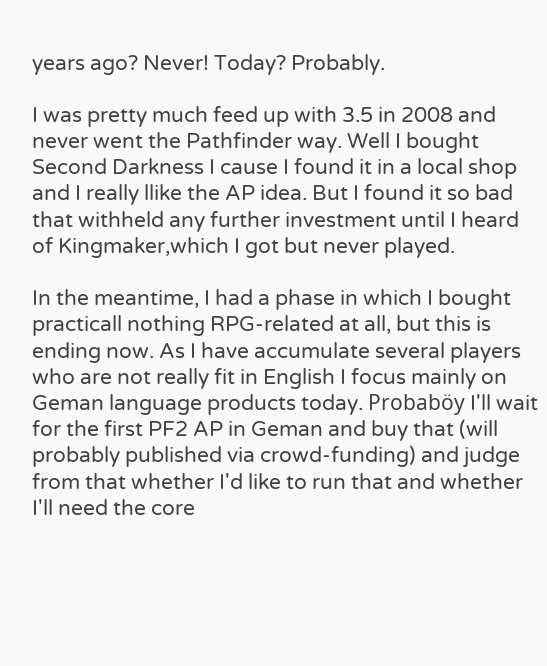years ago? Never! Today? Probably.

I was pretty much feed up with 3.5 in 2008 and never went the Pathfinder way. Well I bought Second Darkness I cause I found it in a local shop and I really llike the AP idea. But I found it so bad that withheld any further investment until I heard of Kingmaker,which I got but never played.

In the meantime, I had a phase in which I bought practicall nothing RPG-related at all, but this is ending now. As I have accumulate several players who are not really fit in English I focus mainly on Geman language products today. Probaböy I'll wait for the first PF2 AP in Geman and buy that (will probably published via crowd-funding) and judge from that whether I'd like to run that and whether I'll need the core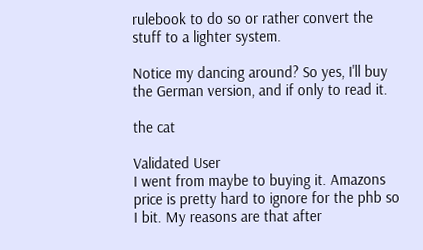rulebook to do so or rather convert the stuff to a lighter system.

Notice my dancing around? So yes, I'll buy the German version, and if only to read it.

the cat

Validated User
I went from maybe to buying it. Amazons price is pretty hard to ignore for the phb so I bit. My reasons are that after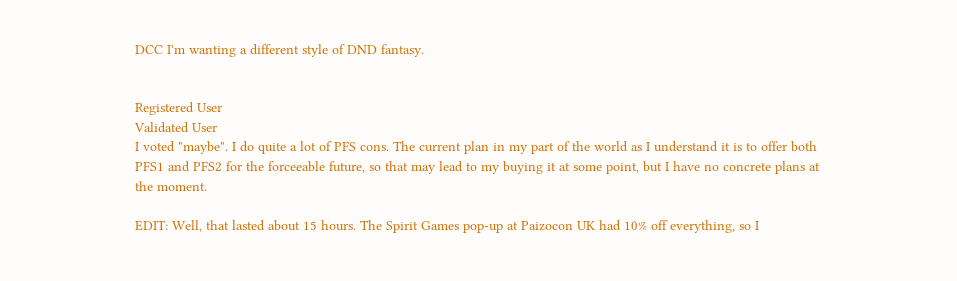DCC I'm wanting a different style of DND fantasy.


Registered User
Validated User
I voted "maybe". I do quite a lot of PFS cons. The current plan in my part of the world as I understand it is to offer both PFS1 and PFS2 for the forceeable future, so that may lead to my buying it at some point, but I have no concrete plans at the moment.

EDIT: Well, that lasted about 15 hours. The Spirit Games pop-up at Paizocon UK had 10% off everything, so I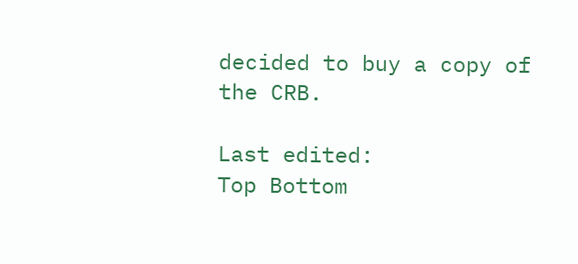decided to buy a copy of the CRB.

Last edited:
Top Bottom